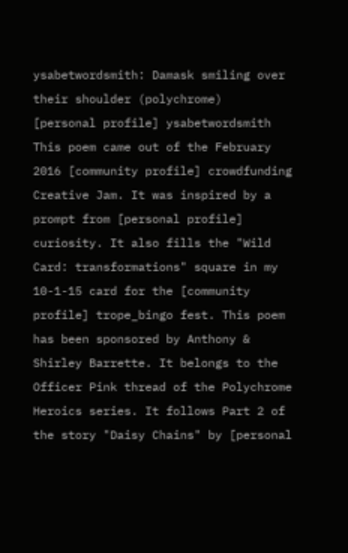ysabetwordsmith: Damask smiling over their shoulder (polychrome)
[personal profile] ysabetwordsmith
This poem came out of the February 2016 [community profile] crowdfunding Creative Jam. It was inspired by a prompt from [personal profile] curiosity. It also fills the "Wild Card: transformations" square in my 10-1-15 card for the [community profile] trope_bingo fest. This poem has been sponsored by Anthony & Shirley Barrette. It belongs to the Officer Pink thread of the Polychrome Heroics series. It follows Part 2 of the story "Daisy Chains" by [personal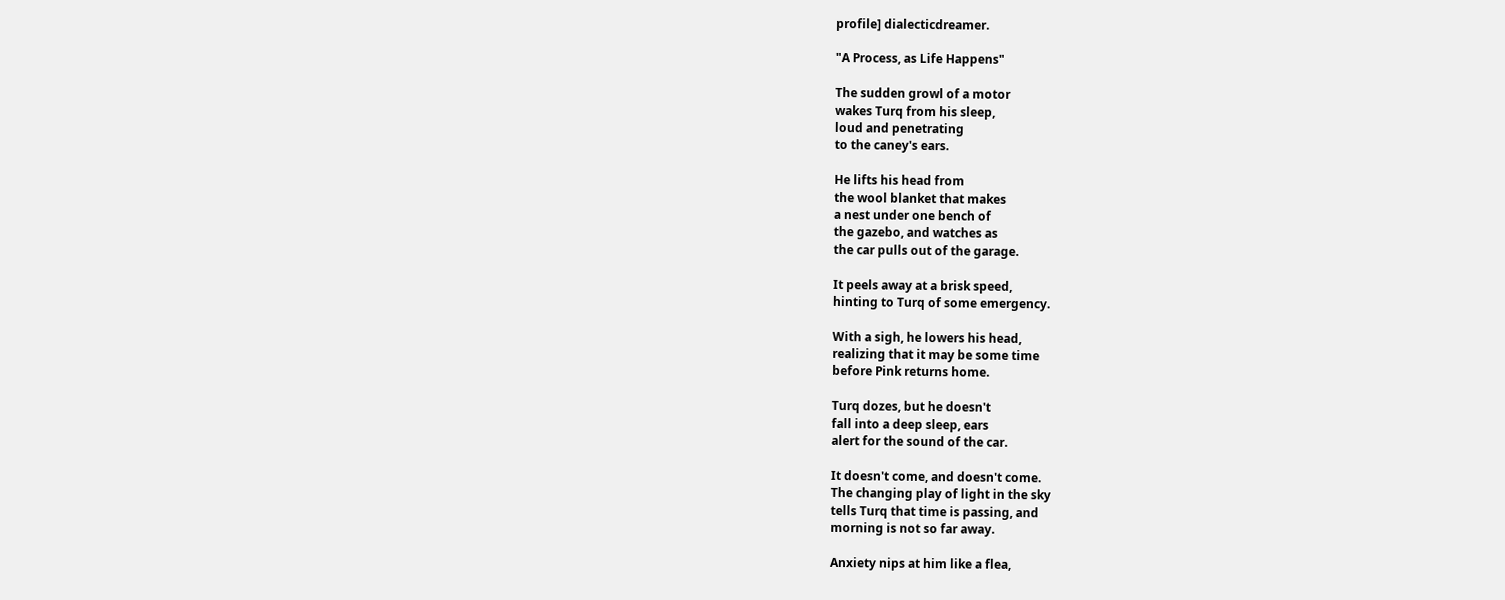profile] dialecticdreamer.

"A Process, as Life Happens"

The sudden growl of a motor
wakes Turq from his sleep,
loud and penetrating
to the caney's ears.

He lifts his head from
the wool blanket that makes
a nest under one bench of
the gazebo, and watches as
the car pulls out of the garage.

It peels away at a brisk speed,
hinting to Turq of some emergency.

With a sigh, he lowers his head,
realizing that it may be some time
before Pink returns home.

Turq dozes, but he doesn't
fall into a deep sleep, ears
alert for the sound of the car.

It doesn't come, and doesn't come.
The changing play of light in the sky
tells Turq that time is passing, and
morning is not so far away.

Anxiety nips at him like a flea,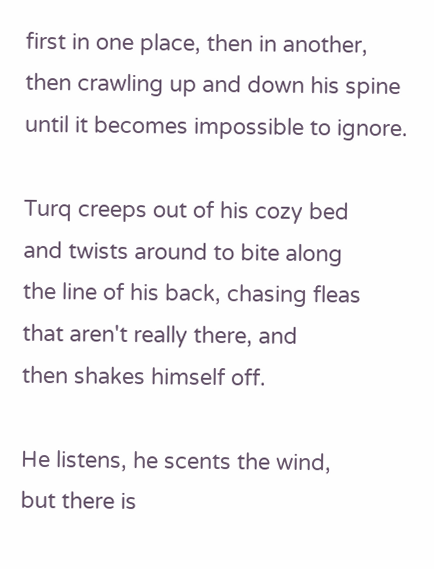first in one place, then in another,
then crawling up and down his spine
until it becomes impossible to ignore.

Turq creeps out of his cozy bed
and twists around to bite along
the line of his back, chasing fleas
that aren't really there, and
then shakes himself off.

He listens, he scents the wind,
but there is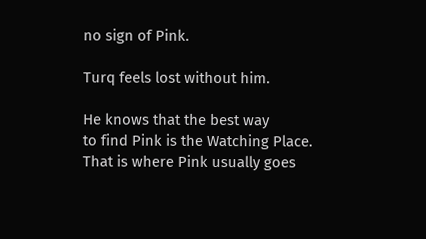no sign of Pink.

Turq feels lost without him.

He knows that the best way
to find Pink is the Watching Place.
That is where Pink usually goes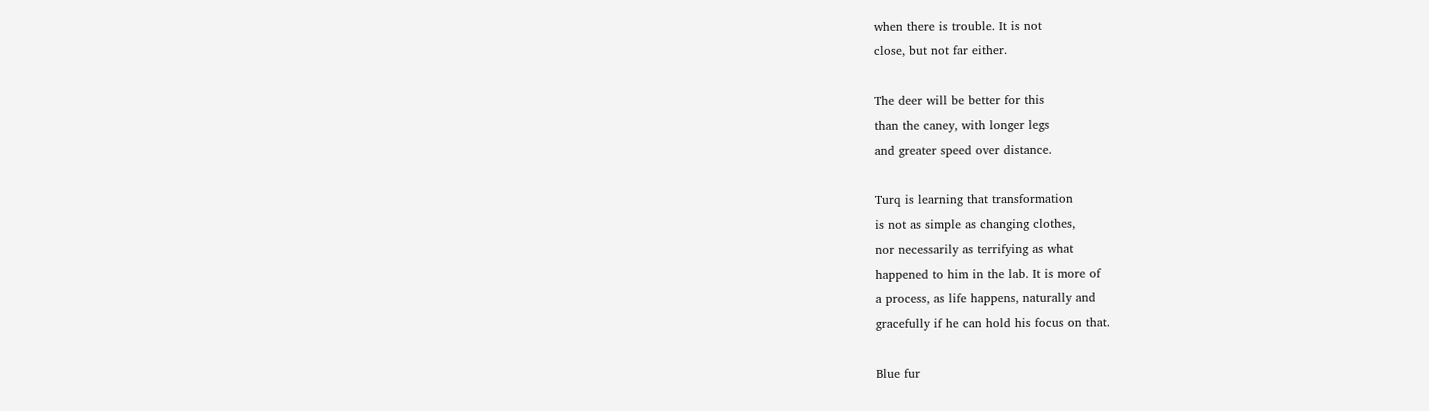when there is trouble. It is not
close, but not far either.

The deer will be better for this
than the caney, with longer legs
and greater speed over distance.

Turq is learning that transformation
is not as simple as changing clothes,
nor necessarily as terrifying as what
happened to him in the lab. It is more of
a process, as life happens, naturally and
gracefully if he can hold his focus on that.

Blue fur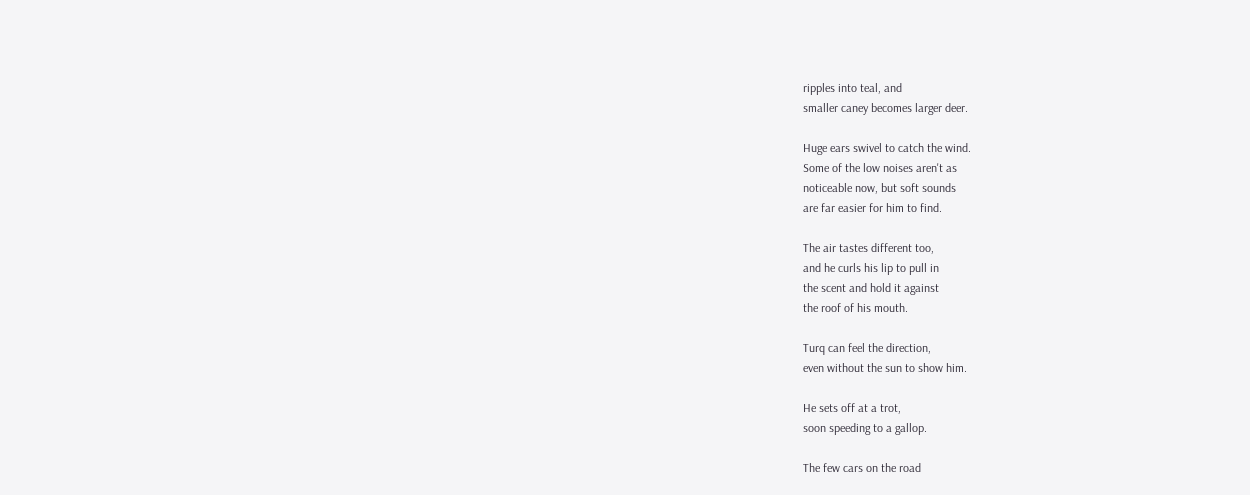ripples into teal, and
smaller caney becomes larger deer.

Huge ears swivel to catch the wind.
Some of the low noises aren't as
noticeable now, but soft sounds
are far easier for him to find.

The air tastes different too,
and he curls his lip to pull in
the scent and hold it against
the roof of his mouth.

Turq can feel the direction,
even without the sun to show him.

He sets off at a trot,
soon speeding to a gallop.

The few cars on the road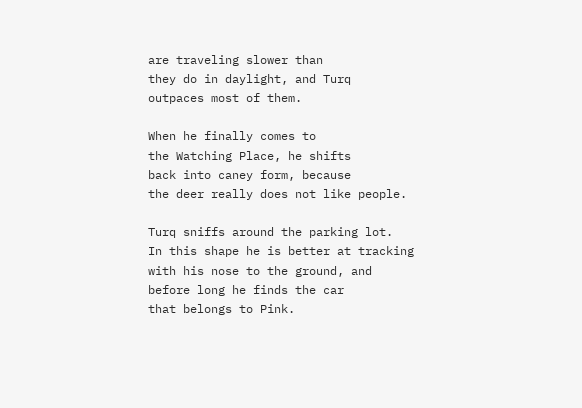are traveling slower than
they do in daylight, and Turq
outpaces most of them.

When he finally comes to
the Watching Place, he shifts
back into caney form, because
the deer really does not like people.

Turq sniffs around the parking lot.
In this shape he is better at tracking
with his nose to the ground, and
before long he finds the car
that belongs to Pink.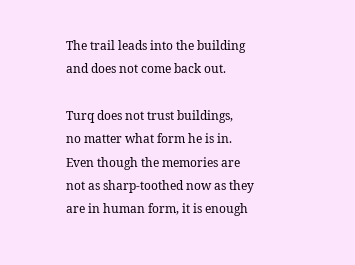The trail leads into the building
and does not come back out.

Turq does not trust buildings,
no matter what form he is in.
Even though the memories are
not as sharp-toothed now as they
are in human form, it is enough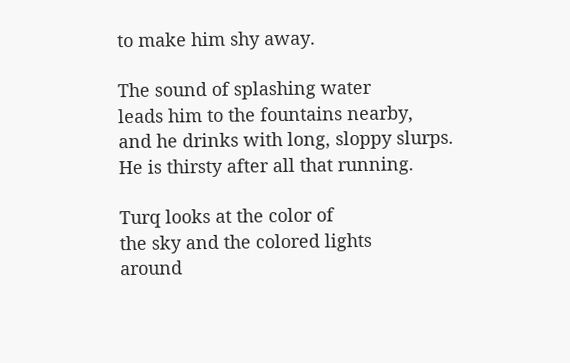to make him shy away.

The sound of splashing water
leads him to the fountains nearby,
and he drinks with long, sloppy slurps.
He is thirsty after all that running.

Turq looks at the color of
the sky and the colored lights
around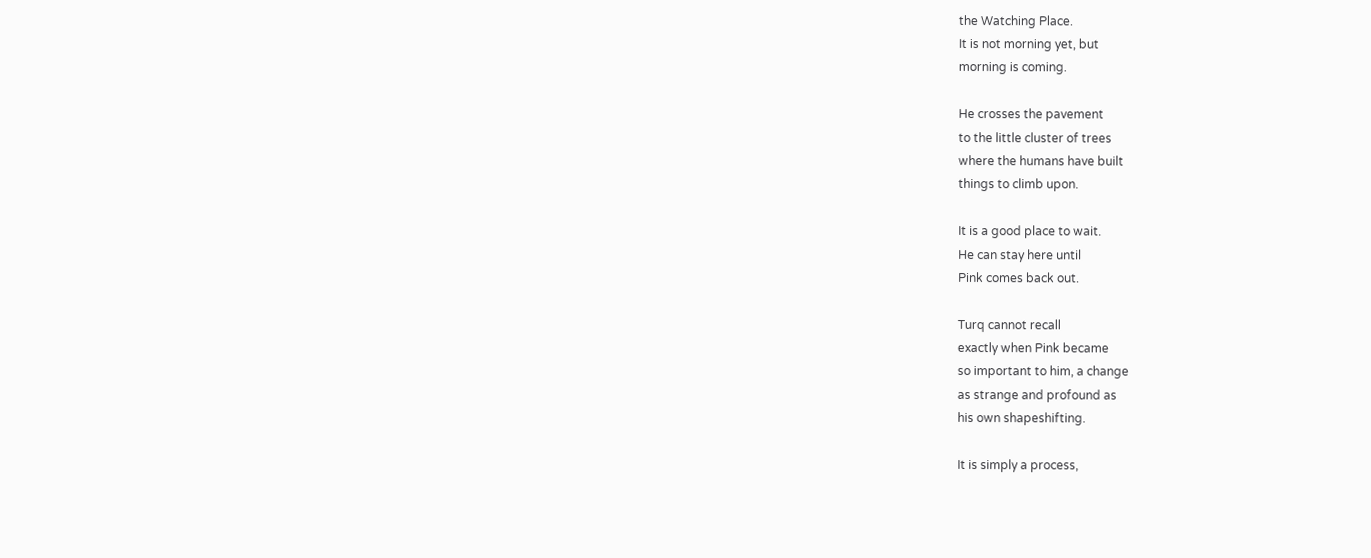the Watching Place.
It is not morning yet, but
morning is coming.

He crosses the pavement
to the little cluster of trees
where the humans have built
things to climb upon.

It is a good place to wait.
He can stay here until
Pink comes back out.

Turq cannot recall
exactly when Pink became
so important to him, a change
as strange and profound as
his own shapeshifting.

It is simply a process,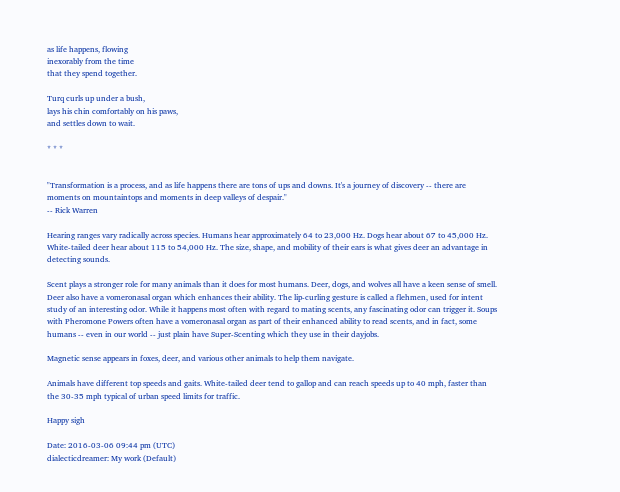as life happens, flowing
inexorably from the time
that they spend together.

Turq curls up under a bush,
lays his chin comfortably on his paws,
and settles down to wait.

* * *


"Transformation is a process, and as life happens there are tons of ups and downs. It's a journey of discovery -- there are moments on mountaintops and moments in deep valleys of despair."
-- Rick Warren

Hearing ranges vary radically across species. Humans hear approximately 64 to 23,000 Hz. Dogs hear about 67 to 45,000 Hz. White-tailed deer hear about 115 to 54,000 Hz. The size, shape, and mobility of their ears is what gives deer an advantage in detecting sounds.

Scent plays a stronger role for many animals than it does for most humans. Deer, dogs, and wolves all have a keen sense of smell. Deer also have a vomeronasal organ which enhances their ability. The lip-curling gesture is called a flehmen, used for intent study of an interesting odor. While it happens most often with regard to mating scents, any fascinating odor can trigger it. Soups with Pheromone Powers often have a vomeronasal organ as part of their enhanced ability to read scents, and in fact, some humans -- even in our world -- just plain have Super-Scenting which they use in their dayjobs.

Magnetic sense appears in foxes, deer, and various other animals to help them navigate.

Animals have different top speeds and gaits. White-tailed deer tend to gallop and can reach speeds up to 40 mph, faster than the 30-35 mph typical of urban speed limits for traffic.

Happy sigh

Date: 2016-03-06 09:44 pm (UTC)
dialecticdreamer: My work (Default)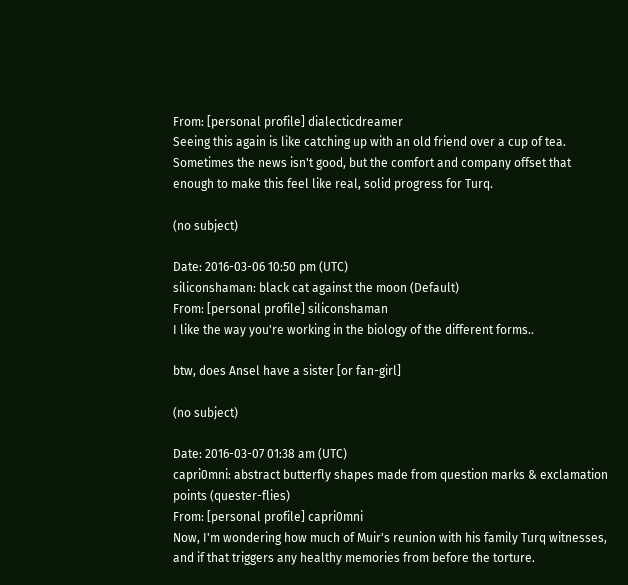From: [personal profile] dialecticdreamer
Seeing this again is like catching up with an old friend over a cup of tea. Sometimes the news isn't good, but the comfort and company offset that enough to make this feel like real, solid progress for Turq.

(no subject)

Date: 2016-03-06 10:50 pm (UTC)
siliconshaman: black cat against the moon (Default)
From: [personal profile] siliconshaman
I like the way you're working in the biology of the different forms..

btw, does Ansel have a sister [or fan-girl]

(no subject)

Date: 2016-03-07 01:38 am (UTC)
capri0mni: abstract butterfly shapes made from question marks & exclamation points (quester-flies)
From: [personal profile] capri0mni
Now, I'm wondering how much of Muir's reunion with his family Turq witnesses, and if that triggers any healthy memories from before the torture.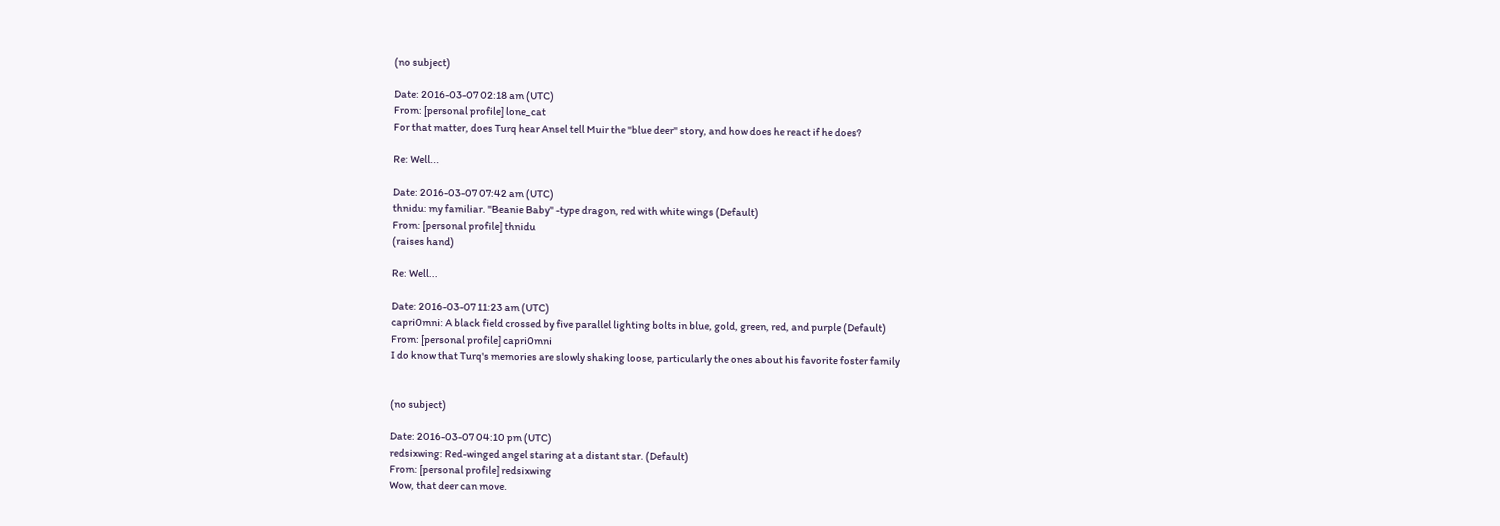(no subject)

Date: 2016-03-07 02:18 am (UTC)
From: [personal profile] lone_cat
For that matter, does Turq hear Ansel tell Muir the "blue deer" story, and how does he react if he does?

Re: Well...

Date: 2016-03-07 07:42 am (UTC)
thnidu: my familiar. "Beanie Baby" -type dragon, red with white wings (Default)
From: [personal profile] thnidu
(raises hand)

Re: Well...

Date: 2016-03-07 11:23 am (UTC)
capri0mni: A black field crossed by five parallel lighting bolts in blue, gold, green, red, and purple (Default)
From: [personal profile] capri0mni
I do know that Turq's memories are slowly shaking loose, particularly the ones about his favorite foster family


(no subject)

Date: 2016-03-07 04:10 pm (UTC)
redsixwing: Red-winged angel staring at a distant star. (Default)
From: [personal profile] redsixwing
Wow, that deer can move.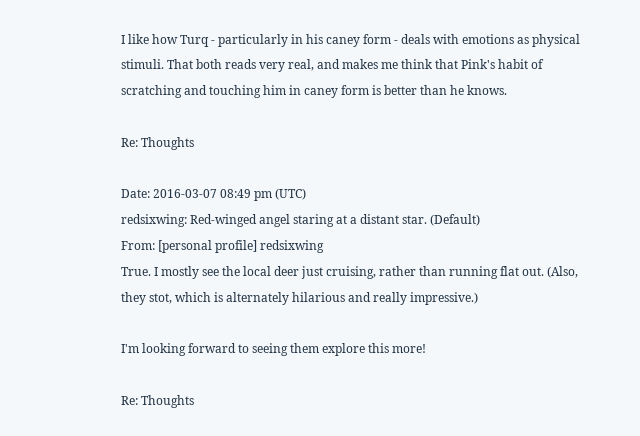I like how Turq - particularly in his caney form - deals with emotions as physical stimuli. That both reads very real, and makes me think that Pink's habit of scratching and touching him in caney form is better than he knows.

Re: Thoughts

Date: 2016-03-07 08:49 pm (UTC)
redsixwing: Red-winged angel staring at a distant star. (Default)
From: [personal profile] redsixwing
True. I mostly see the local deer just cruising, rather than running flat out. (Also, they stot, which is alternately hilarious and really impressive.)

I'm looking forward to seeing them explore this more!

Re: Thoughts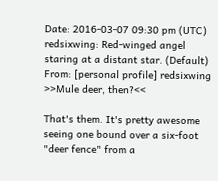Date: 2016-03-07 09:30 pm (UTC)
redsixwing: Red-winged angel staring at a distant star. (Default)
From: [personal profile] redsixwing
>>Mule deer, then?<<

That's them. It's pretty awesome seeing one bound over a six-foot "deer fence" from a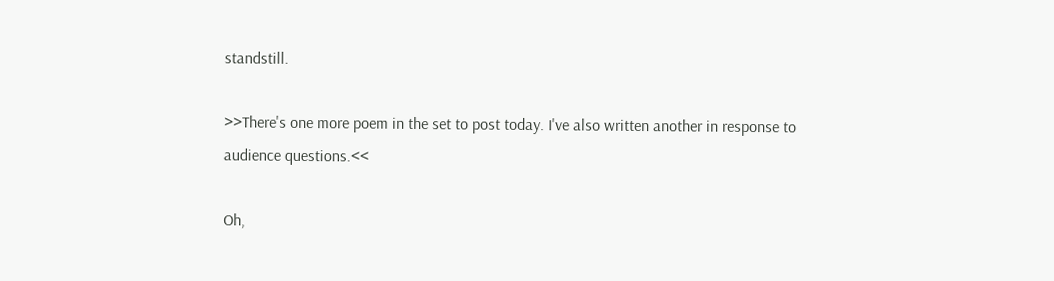standstill.

>>There's one more poem in the set to post today. I've also written another in response to audience questions.<<

Oh,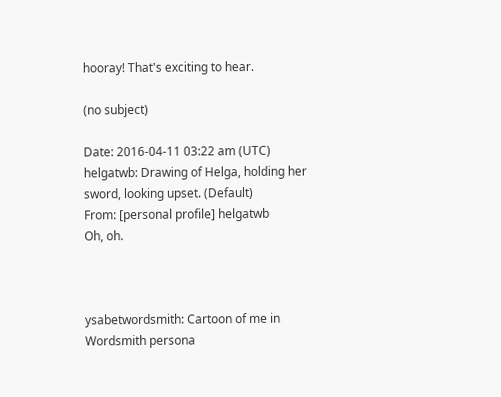hooray! That's exciting to hear.

(no subject)

Date: 2016-04-11 03:22 am (UTC)
helgatwb: Drawing of Helga, holding her sword, looking upset. (Default)
From: [personal profile] helgatwb
Oh, oh.



ysabetwordsmith: Cartoon of me in Wordsmith persona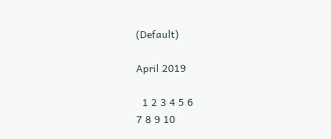(Default)

April 2019

  1 2 3 4 5 6
7 8 9 10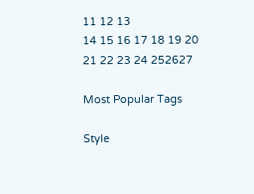11 12 13
14 15 16 17 18 19 20
21 22 23 24 252627

Most Popular Tags

Style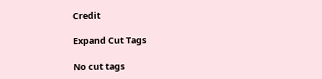Credit

Expand Cut Tags

No cut tags